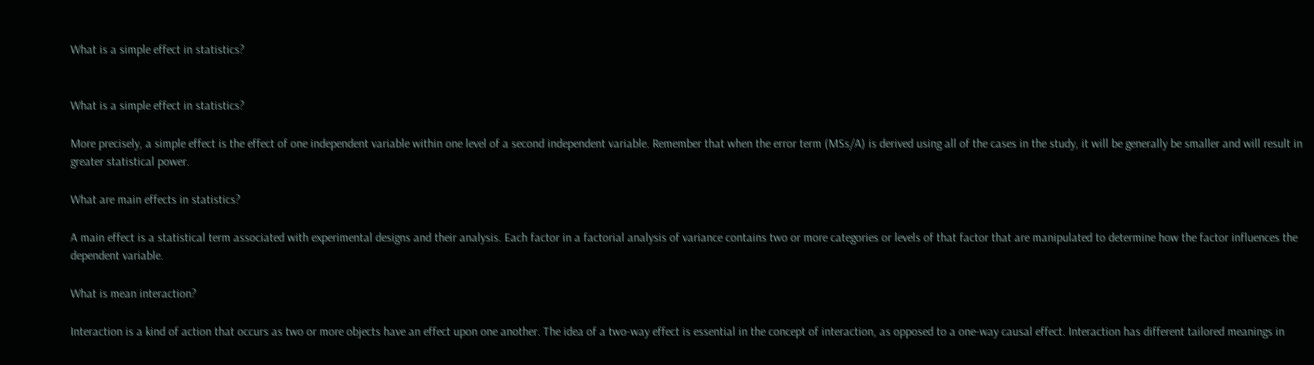What is a simple effect in statistics?


What is a simple effect in statistics?

More precisely, a simple effect is the effect of one independent variable within one level of a second independent variable. Remember that when the error term (MSs/A) is derived using all of the cases in the study, it will be generally be smaller and will result in greater statistical power.

What are main effects in statistics?

A main effect is a statistical term associated with experimental designs and their analysis. Each factor in a factorial analysis of variance contains two or more categories or levels of that factor that are manipulated to determine how the factor influences the dependent variable.

What is mean interaction?

Interaction is a kind of action that occurs as two or more objects have an effect upon one another. The idea of a two-way effect is essential in the concept of interaction, as opposed to a one-way causal effect. Interaction has different tailored meanings in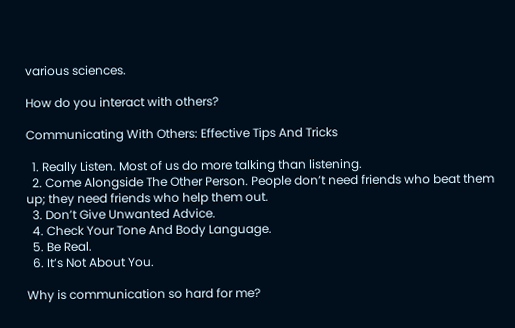various sciences.

How do you interact with others?

Communicating With Others: Effective Tips And Tricks

  1. Really Listen. Most of us do more talking than listening.
  2. Come Alongside The Other Person. People don’t need friends who beat them up; they need friends who help them out.
  3. Don’t Give Unwanted Advice.
  4. Check Your Tone And Body Language.
  5. Be Real.
  6. It’s Not About You.

Why is communication so hard for me?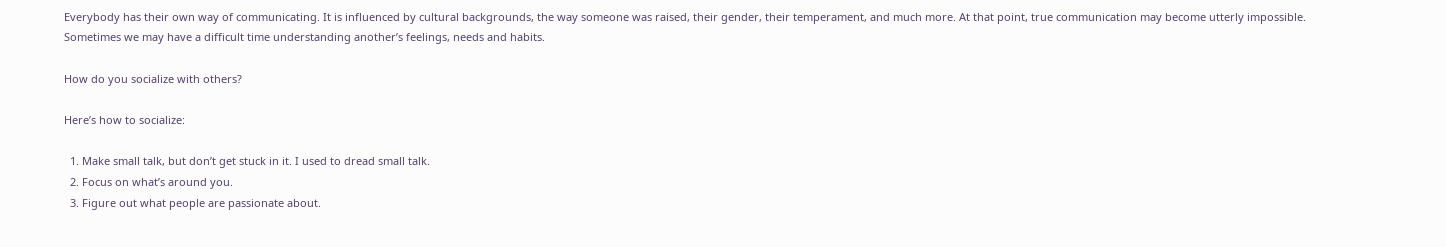Everybody has their own way of communicating. It is influenced by cultural backgrounds, the way someone was raised, their gender, their temperament, and much more. At that point, true communication may become utterly impossible. Sometimes we may have a difficult time understanding another’s feelings, needs and habits.

How do you socialize with others?

Here’s how to socialize:

  1. Make small talk, but don’t get stuck in it. I used to dread small talk.
  2. Focus on what’s around you.
  3. Figure out what people are passionate about.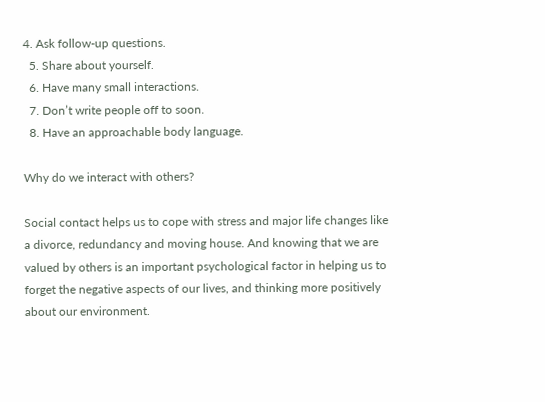4. Ask follow-up questions.
  5. Share about yourself.
  6. Have many small interactions.
  7. Don’t write people off to soon.
  8. Have an approachable body language.

Why do we interact with others?

Social contact helps us to cope with stress and major life changes like a divorce, redundancy and moving house. And knowing that we are valued by others is an important psychological factor in helping us to forget the negative aspects of our lives, and thinking more positively about our environment.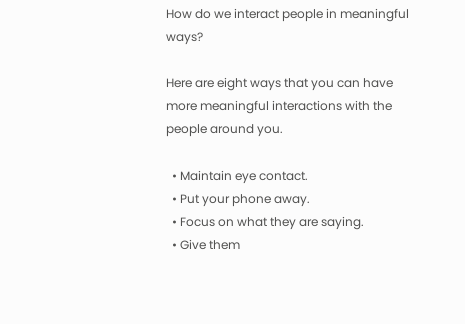How do we interact people in meaningful ways?

Here are eight ways that you can have more meaningful interactions with the people around you.

  • Maintain eye contact.
  • Put your phone away.
  • Focus on what they are saying.
  • Give them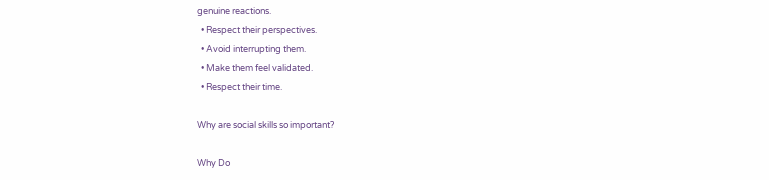genuine reactions.
  • Respect their perspectives.
  • Avoid interrupting them.
  • Make them feel validated.
  • Respect their time.

Why are social skills so important?

Why Do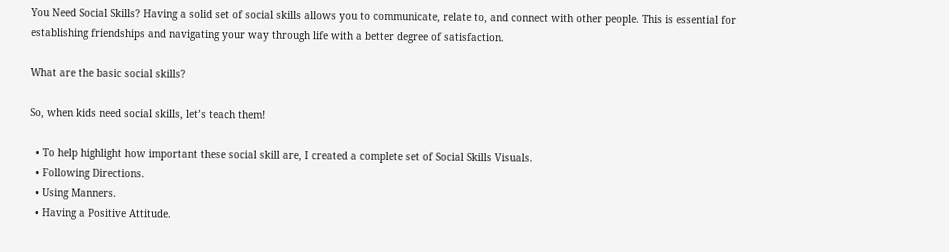You Need Social Skills? Having a solid set of social skills allows you to communicate, relate to, and connect with other people. This is essential for establishing friendships and navigating your way through life with a better degree of satisfaction.

What are the basic social skills?

So, when kids need social skills, let’s teach them!

  • To help highlight how important these social skill are, I created a complete set of Social Skills Visuals.
  • Following Directions.
  • Using Manners.
  • Having a Positive Attitude.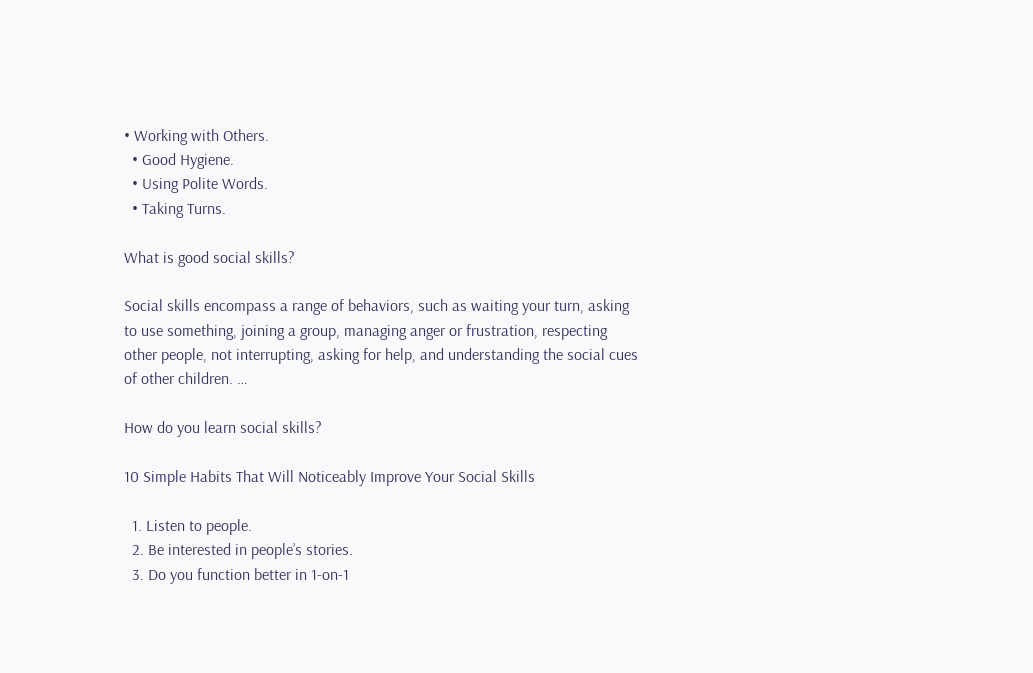• Working with Others.
  • Good Hygiene.
  • Using Polite Words.
  • Taking Turns.

What is good social skills?

Social skills encompass a range of behaviors, such as waiting your turn, asking to use something, joining a group, managing anger or frustration, respecting other people, not interrupting, asking for help, and understanding the social cues of other children. …

How do you learn social skills?

10 Simple Habits That Will Noticeably Improve Your Social Skills

  1. Listen to people.
  2. Be interested in people’s stories.
  3. Do you function better in 1-on-1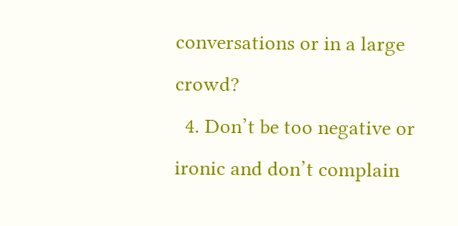conversations or in a large crowd?
  4. Don’t be too negative or ironic and don’t complain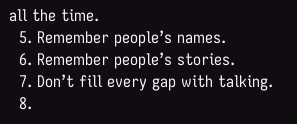all the time.
  5. Remember people’s names.
  6. Remember people’s stories.
  7. Don’t fill every gap with talking.
  8.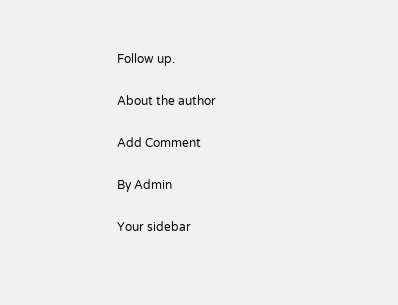Follow up.

About the author

Add Comment

By Admin

Your sidebar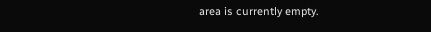area is currently empty.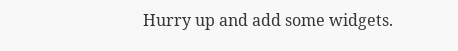Hurry up and add some widgets.